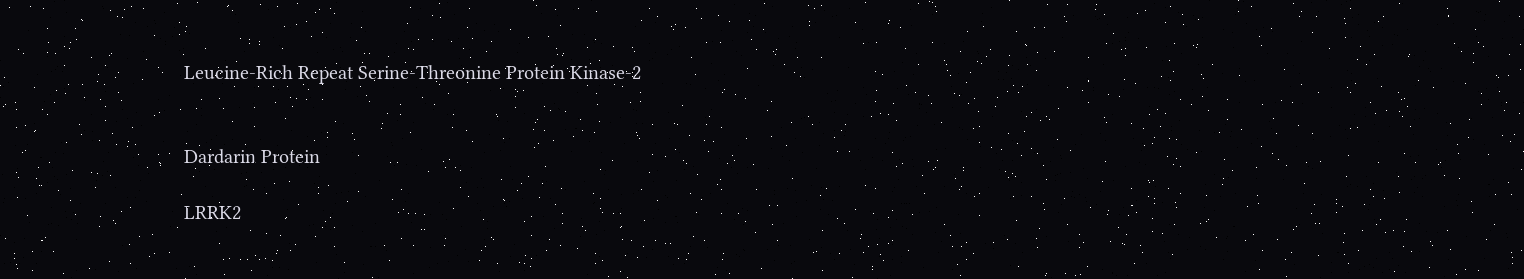Leucine-Rich Repeat Serine-Threonine Protein Kinase-2


Dardarin Protein

LRRK2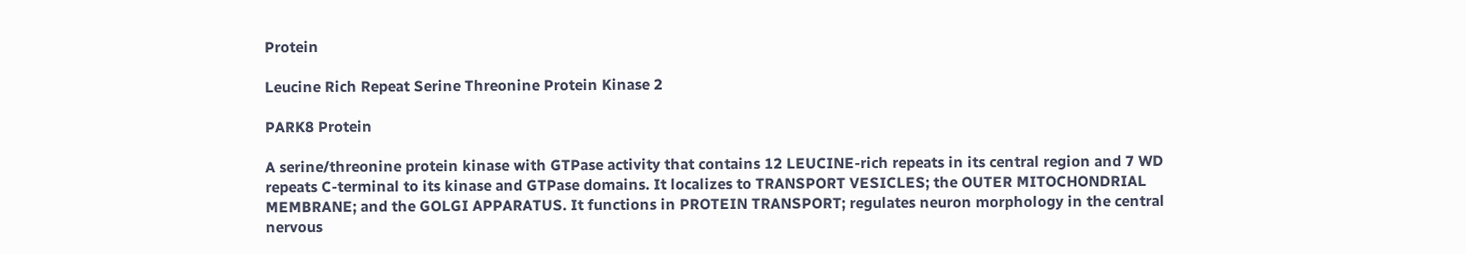Protein

Leucine Rich Repeat Serine Threonine Protein Kinase 2

PARK8 Protein

A serine/threonine protein kinase with GTPase activity that contains 12 LEUCINE-rich repeats in its central region and 7 WD repeats C-terminal to its kinase and GTPase domains. It localizes to TRANSPORT VESICLES; the OUTER MITOCHONDRIAL MEMBRANE; and the GOLGI APPARATUS. It functions in PROTEIN TRANSPORT; regulates neuron morphology in the central nervous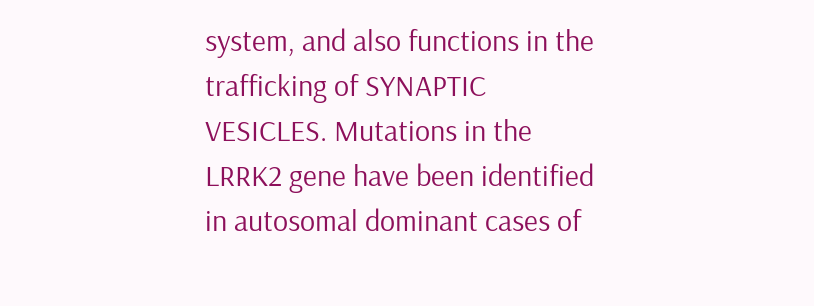system, and also functions in the trafficking of SYNAPTIC VESICLES. Mutations in the LRRK2 gene have been identified in autosomal dominant cases of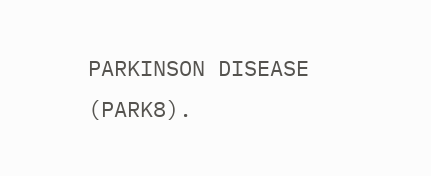PARKINSON DISEASE (PARK8).